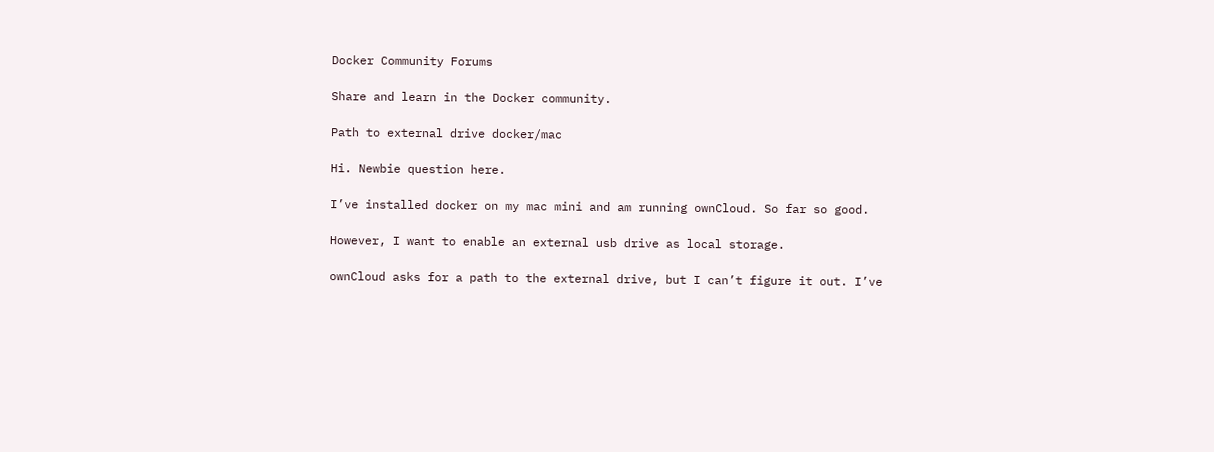Docker Community Forums

Share and learn in the Docker community.

Path to external drive docker/mac

Hi. Newbie question here.

I’ve installed docker on my mac mini and am running ownCloud. So far so good.

However, I want to enable an external usb drive as local storage.

ownCloud asks for a path to the external drive, but I can’t figure it out. I’ve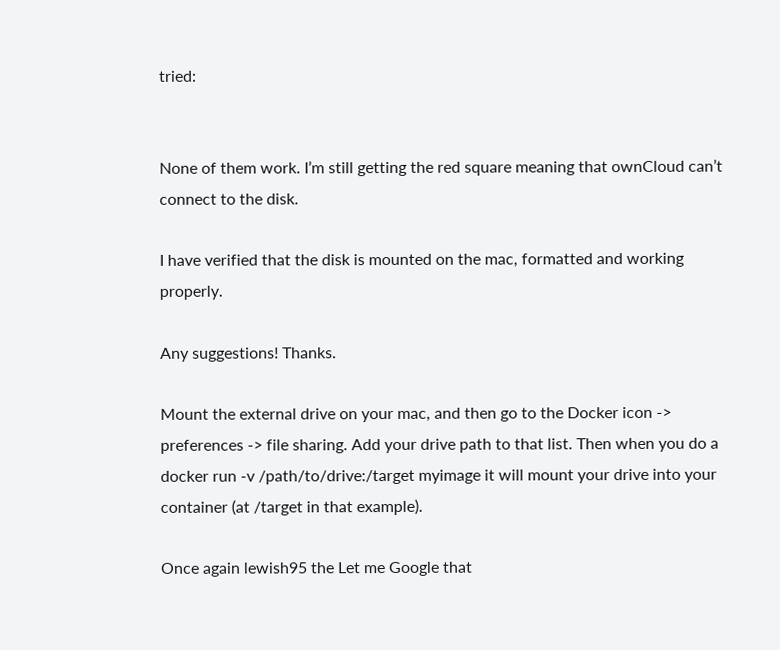tried:


None of them work. I’m still getting the red square meaning that ownCloud can’t connect to the disk.

I have verified that the disk is mounted on the mac, formatted and working properly.

Any suggestions! Thanks.

Mount the external drive on your mac, and then go to the Docker icon -> preferences -> file sharing. Add your drive path to that list. Then when you do a docker run -v /path/to/drive:/target myimage it will mount your drive into your container (at /target in that example).

Once again lewish95 the Let me Google that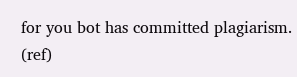for you bot has committed plagiarism. (ref)